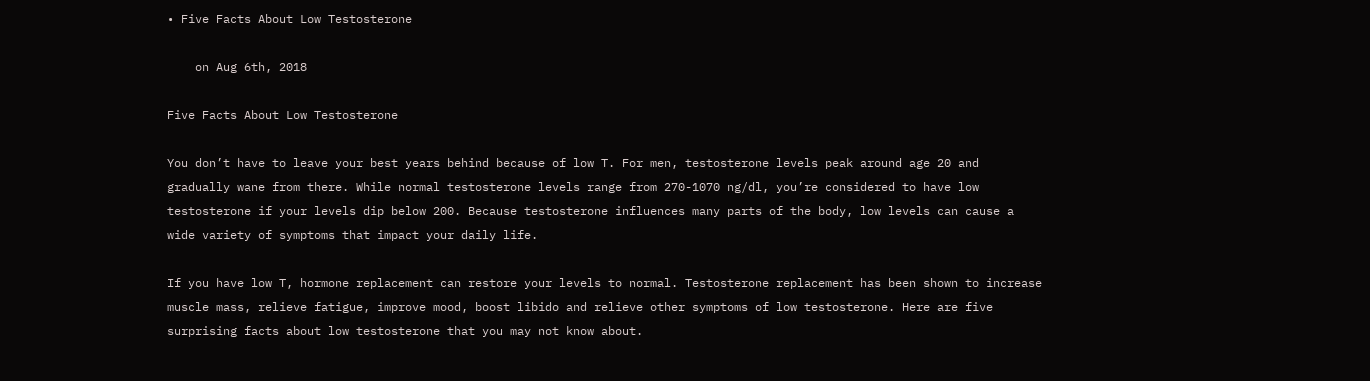• Five Facts About Low Testosterone

    on Aug 6th, 2018

Five Facts About Low Testosterone

You don’t have to leave your best years behind because of low T. For men, testosterone levels peak around age 20 and gradually wane from there. While normal testosterone levels range from 270-1070 ng/dl, you’re considered to have low testosterone if your levels dip below 200. Because testosterone influences many parts of the body, low levels can cause a wide variety of symptoms that impact your daily life.

If you have low T, hormone replacement can restore your levels to normal. Testosterone replacement has been shown to increase muscle mass, relieve fatigue, improve mood, boost libido and relieve other symptoms of low testosterone. Here are five surprising facts about low testosterone that you may not know about.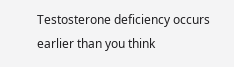Testosterone deficiency occurs earlier than you think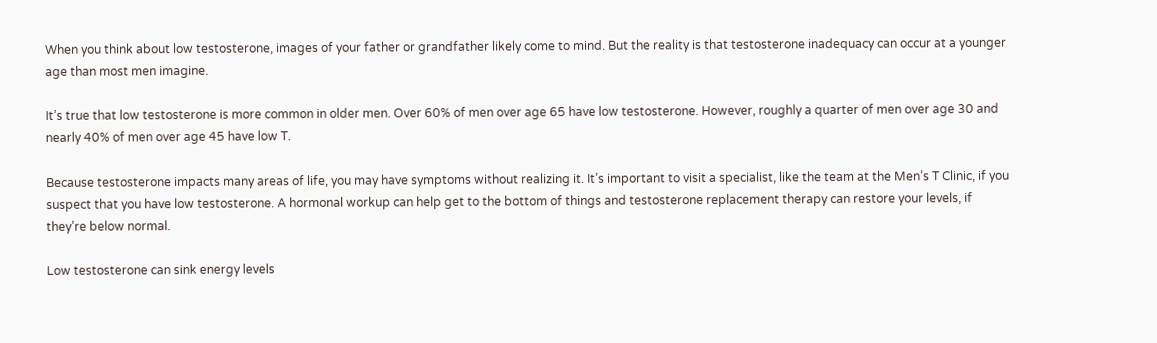When you think about low testosterone, images of your father or grandfather likely come to mind. But the reality is that testosterone inadequacy can occur at a younger age than most men imagine.

It’s true that low testosterone is more common in older men. Over 60% of men over age 65 have low testosterone. However, roughly a quarter of men over age 30 and nearly 40% of men over age 45 have low T.

Because testosterone impacts many areas of life, you may have symptoms without realizing it. It’s important to visit a specialist, like the team at the Men’s T Clinic, if you suspect that you have low testosterone. A hormonal workup can help get to the bottom of things and testosterone replacement therapy can restore your levels, if they’re below normal.

Low testosterone can sink energy levels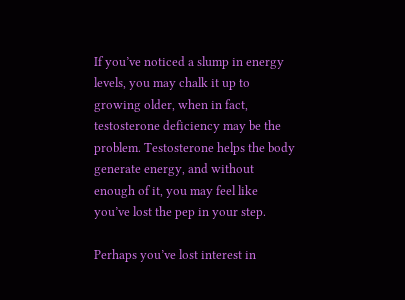If you’ve noticed a slump in energy levels, you may chalk it up to growing older, when in fact, testosterone deficiency may be the problem. Testosterone helps the body generate energy, and without enough of it, you may feel like you’ve lost the pep in your step.

Perhaps you’ve lost interest in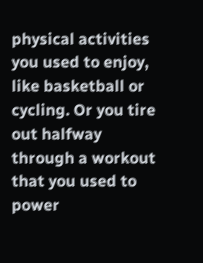physical activities you used to enjoy, like basketball or cycling. Or you tire out halfway through a workout that you used to power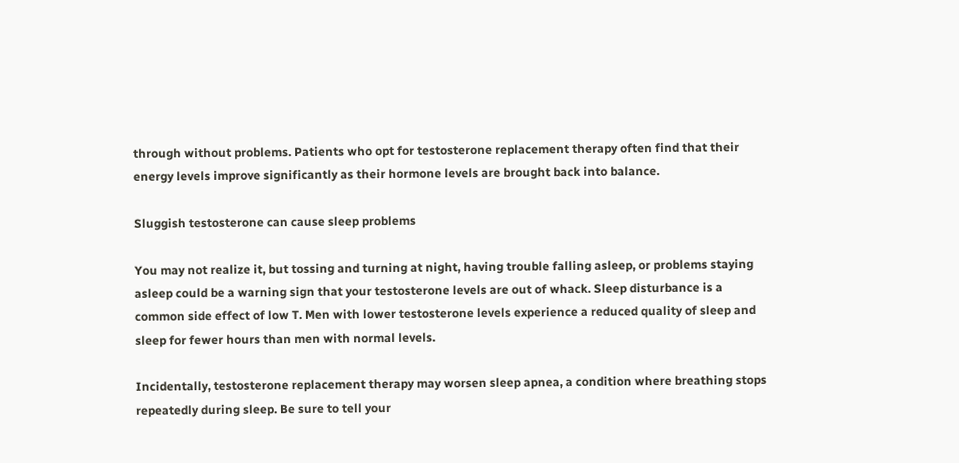through without problems. Patients who opt for testosterone replacement therapy often find that their energy levels improve significantly as their hormone levels are brought back into balance.

Sluggish testosterone can cause sleep problems

You may not realize it, but tossing and turning at night, having trouble falling asleep, or problems staying asleep could be a warning sign that your testosterone levels are out of whack. Sleep disturbance is a common side effect of low T. Men with lower testosterone levels experience a reduced quality of sleep and sleep for fewer hours than men with normal levels.

Incidentally, testosterone replacement therapy may worsen sleep apnea, a condition where breathing stops repeatedly during sleep. Be sure to tell your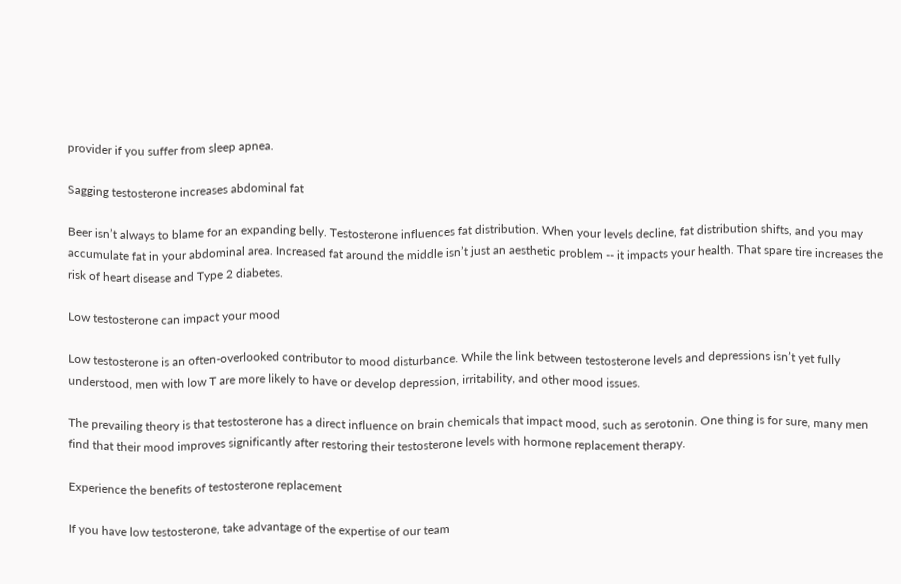provider if you suffer from sleep apnea.

Sagging testosterone increases abdominal fat

Beer isn’t always to blame for an expanding belly. Testosterone influences fat distribution. When your levels decline, fat distribution shifts, and you may accumulate fat in your abdominal area. Increased fat around the middle isn’t just an aesthetic problem -- it impacts your health. That spare tire increases the risk of heart disease and Type 2 diabetes.

Low testosterone can impact your mood

Low testosterone is an often-overlooked contributor to mood disturbance. While the link between testosterone levels and depressions isn’t yet fully understood, men with low T are more likely to have or develop depression, irritability, and other mood issues.

The prevailing theory is that testosterone has a direct influence on brain chemicals that impact mood, such as serotonin. One thing is for sure, many men find that their mood improves significantly after restoring their testosterone levels with hormone replacement therapy.

Experience the benefits of testosterone replacement

If you have low testosterone, take advantage of the expertise of our team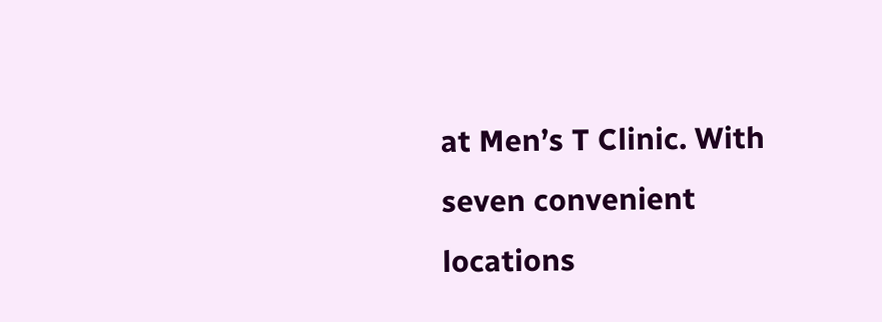at Men’s T Clinic. With seven convenient locations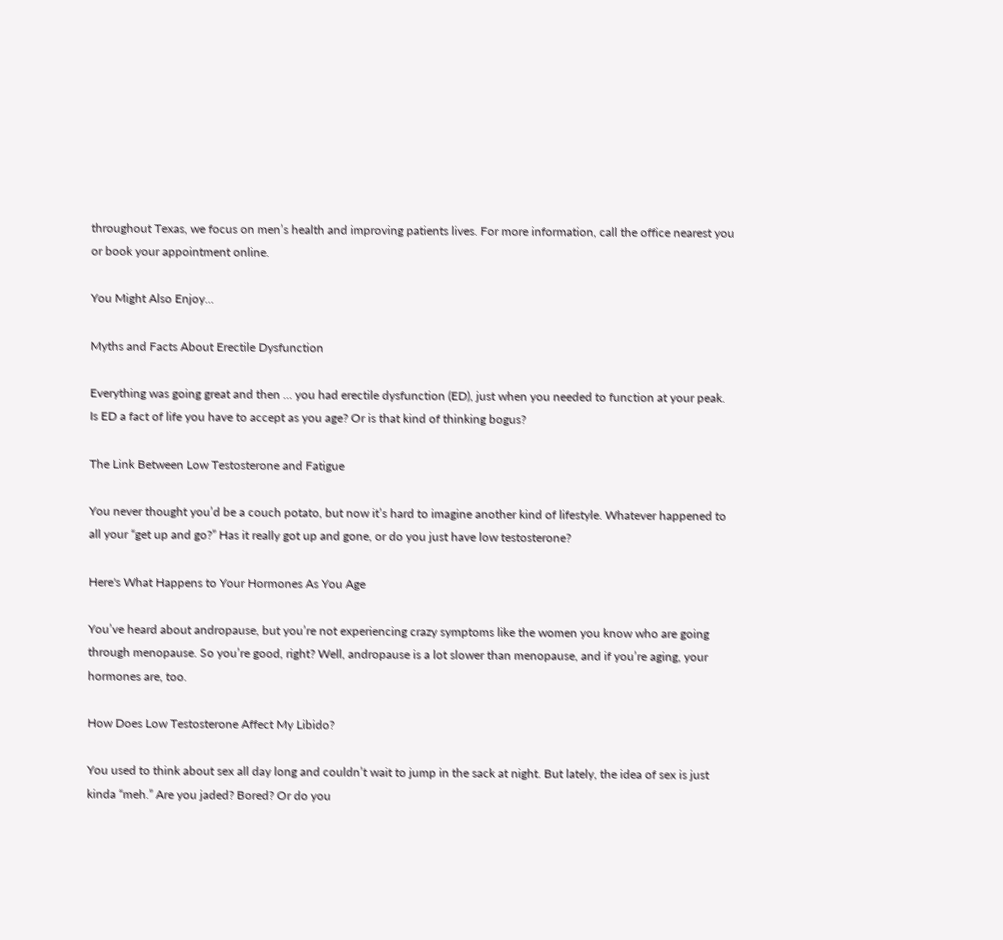throughout Texas, we focus on men’s health and improving patients lives. For more information, call the office nearest you or book your appointment online.

You Might Also Enjoy...

Myths and Facts About Erectile Dysfunction

Everything was going great and then … you had erectile dysfunction (ED), just when you needed to function at your peak. Is ED a fact of life you have to accept as you age? Or is that kind of thinking bogus?

The Link Between Low Testosterone and Fatigue

You never thought you’d be a couch potato, but now it’s hard to imagine another kind of lifestyle. Whatever happened to all your “get up and go?” Has it really got up and gone, or do you just have low testosterone?

Here's What Happens to Your Hormones As You Age

You’ve heard about andropause, but you’re not experiencing crazy symptoms like the women you know who are going through menopause. So you’re good, right? Well, andropause is a lot slower than menopause, and if you’re aging, your hormones are, too.

How Does Low Testosterone Affect My Libido?

You used to think about sex all day long and couldn’t wait to jump in the sack at night. But lately, the idea of sex is just kinda “meh.” Are you jaded? Bored? Or do you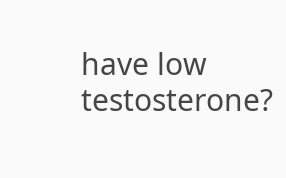have low testosterone?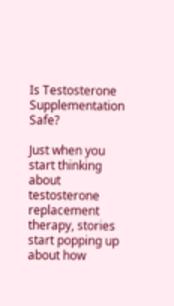Is Testosterone Supplementation Safe?

Just when you start thinking about testosterone replacement therapy, stories start popping up about how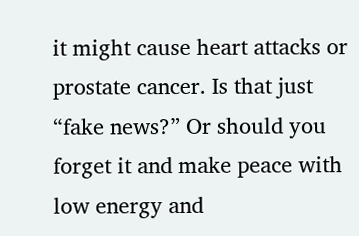it might cause heart attacks or prostate cancer. Is that just “fake news?” Or should you forget it and make peace with low energy and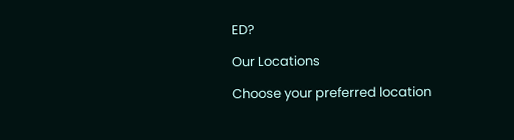ED?

Our Locations

Choose your preferred location